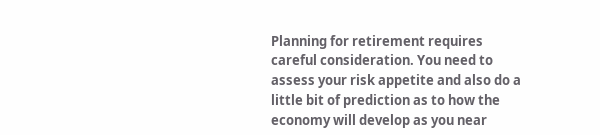Planning for retirement requires careful consideration. You need to assess your risk appetite and also do a little bit of prediction as to how the economy will develop as you near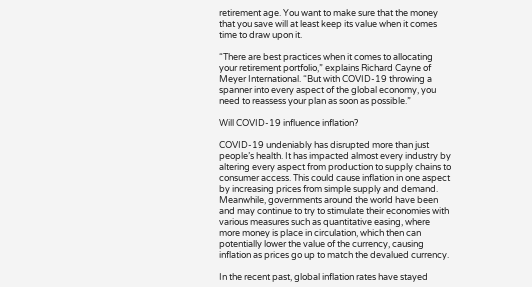retirement age. You want to make sure that the money that you save will at least keep its value when it comes time to draw upon it.

“There are best practices when it comes to allocating your retirement portfolio,” explains Richard Cayne of Meyer International. “But with COVID-19 throwing a spanner into every aspect of the global economy, you need to reassess your plan as soon as possible.”

Will COVID-19 influence inflation?

COVID-19 undeniably has disrupted more than just people’s health. It has impacted almost every industry by altering every aspect from production to supply chains to consumer access. This could cause inflation in one aspect by increasing prices from simple supply and demand. Meanwhile, governments around the world have been and may continue to try to stimulate their economies with various measures such as quantitative easing, where more money is place in circulation, which then can potentially lower the value of the currency, causing inflation as prices go up to match the devalued currency.

In the recent past, global inflation rates have stayed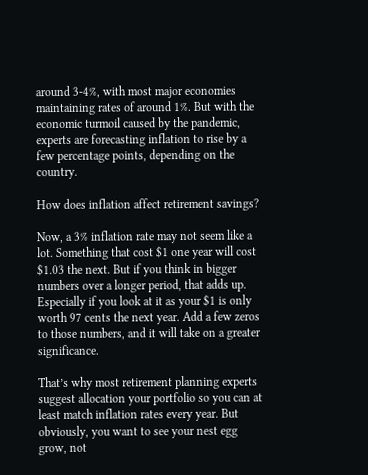around 3-4%, with most major economies maintaining rates of around 1%. But with the economic turmoil caused by the pandemic, experts are forecasting inflation to rise by a few percentage points, depending on the country.

How does inflation affect retirement savings?

Now, a 3% inflation rate may not seem like a lot. Something that cost $1 one year will cost $1.03 the next. But if you think in bigger numbers over a longer period, that adds up. Especially if you look at it as your $1 is only worth 97 cents the next year. Add a few zeros to those numbers, and it will take on a greater significance.

That’s why most retirement planning experts suggest allocation your portfolio so you can at least match inflation rates every year. But obviously, you want to see your nest egg grow, not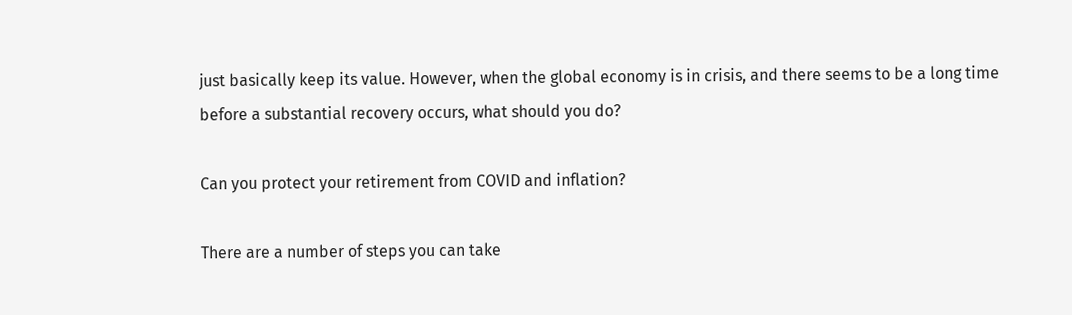just basically keep its value. However, when the global economy is in crisis, and there seems to be a long time before a substantial recovery occurs, what should you do?

Can you protect your retirement from COVID and inflation?

There are a number of steps you can take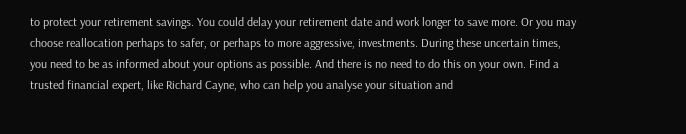to protect your retirement savings. You could delay your retirement date and work longer to save more. Or you may choose reallocation perhaps to safer, or perhaps to more aggressive, investments. During these uncertain times, you need to be as informed about your options as possible. And there is no need to do this on your own. Find a trusted financial expert, like Richard Cayne, who can help you analyse your situation and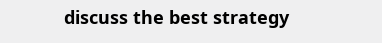discuss the best strategy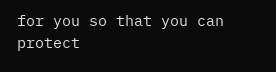for you so that you can protect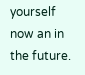yourself now an in the future.